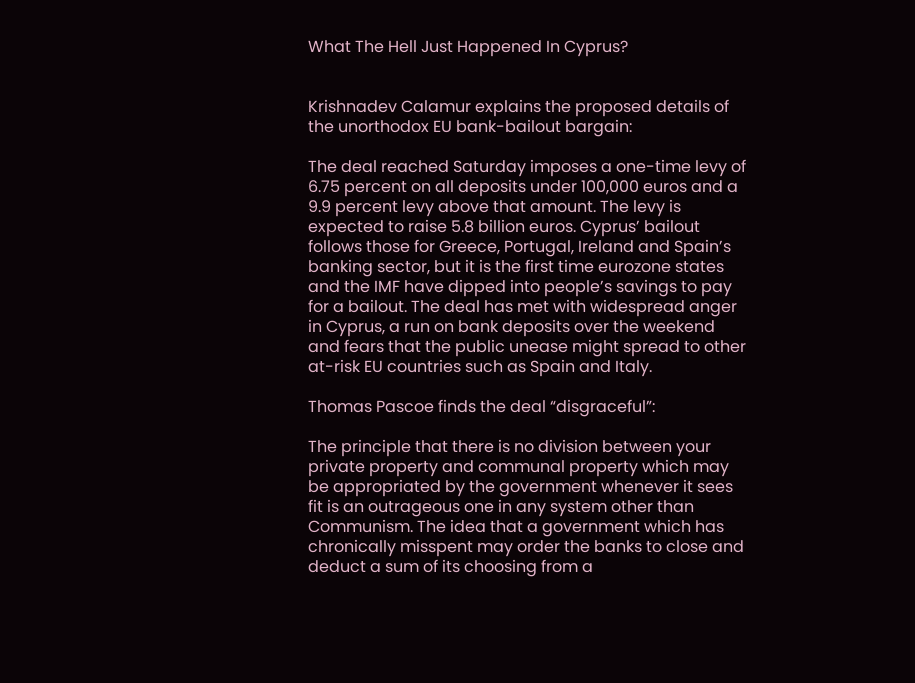What The Hell Just Happened In Cyprus?


Krishnadev Calamur explains the proposed details of the unorthodox EU bank-bailout bargain:

The deal reached Saturday imposes a one-time levy of 6.75 percent on all deposits under 100,000 euros and a 9.9 percent levy above that amount. The levy is expected to raise 5.8 billion euros. Cyprus’ bailout follows those for Greece, Portugal, Ireland and Spain’s banking sector, but it is the first time eurozone states and the IMF have dipped into people’s savings to pay for a bailout. The deal has met with widespread anger in Cyprus, a run on bank deposits over the weekend and fears that the public unease might spread to other at-risk EU countries such as Spain and Italy.

Thomas Pascoe finds the deal “disgraceful”:

The principle that there is no division between your private property and communal property which may be appropriated by the government whenever it sees fit is an outrageous one in any system other than Communism. The idea that a government which has chronically misspent may order the banks to close and deduct a sum of its choosing from a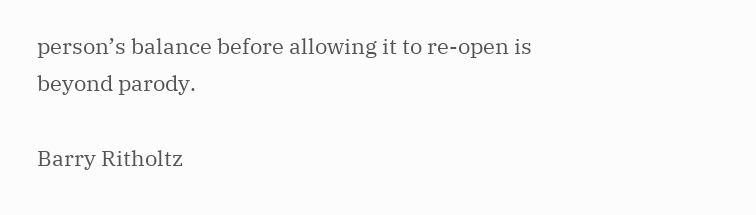person’s balance before allowing it to re-open is beyond parody.

Barry Ritholtz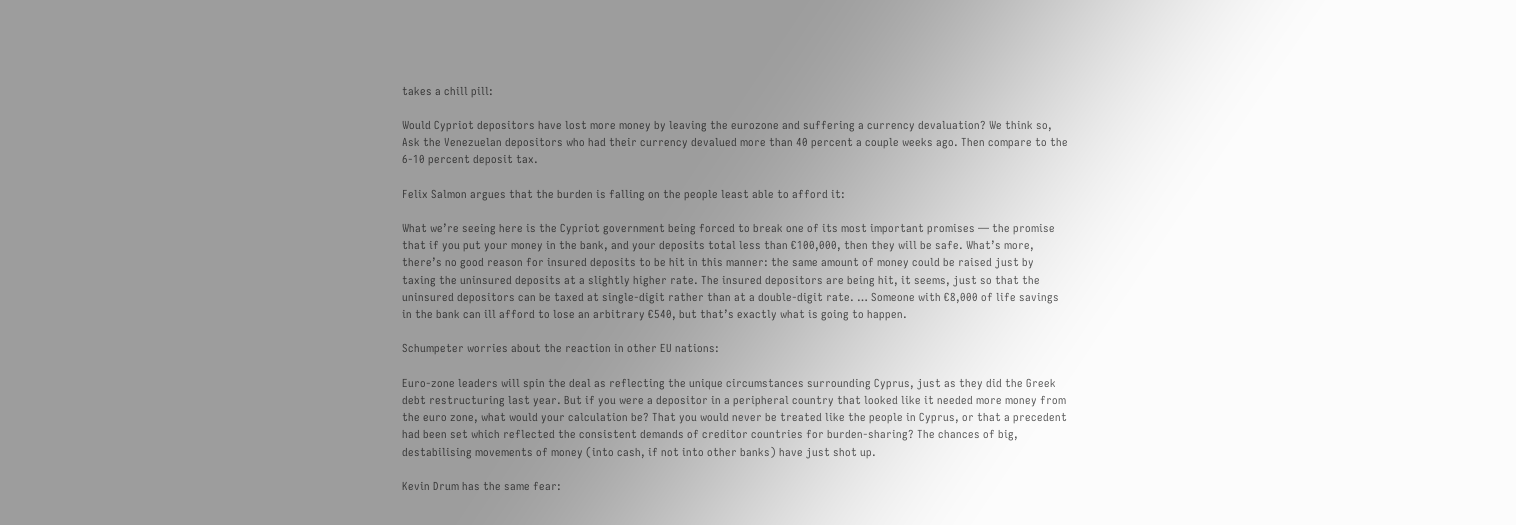takes a chill pill:

Would Cypriot depositors have lost more money by leaving the eurozone and suffering a currency devaluation? We think so, Ask the Venezuelan depositors who had their currency devalued more than 40 percent a couple weeks ago. Then compare to the 6-10 percent deposit tax.

Felix Salmon argues that the burden is falling on the people least able to afford it:

What we’re seeing here is the Cypriot government being forced to break one of its most important promises — the promise that if you put your money in the bank, and your deposits total less than €100,000, then they will be safe. What’s more, there’s no good reason for insured deposits to be hit in this manner: the same amount of money could be raised just by taxing the uninsured deposits at a slightly higher rate. The insured depositors are being hit, it seems, just so that the uninsured depositors can be taxed at single-digit rather than at a double-digit rate. … Someone with €8,000 of life savings in the bank can ill afford to lose an arbitrary €540, but that’s exactly what is going to happen.

Schumpeter worries about the reaction in other EU nations:

Euro-zone leaders will spin the deal as reflecting the unique circumstances surrounding Cyprus, just as they did the Greek debt restructuring last year. But if you were a depositor in a peripheral country that looked like it needed more money from the euro zone, what would your calculation be? That you would never be treated like the people in Cyprus, or that a precedent had been set which reflected the consistent demands of creditor countries for burden-sharing? The chances of big, destabilising movements of money (into cash, if not into other banks) have just shot up.

Kevin Drum has the same fear: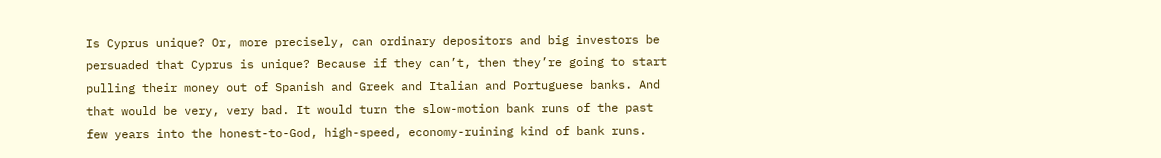Is Cyprus unique? Or, more precisely, can ordinary depositors and big investors be persuaded that Cyprus is unique? Because if they can’t, then they’re going to start pulling their money out of Spanish and Greek and Italian and Portuguese banks. And that would be very, very bad. It would turn the slow-motion bank runs of the past few years into the honest-to-God, high-speed, economy-ruining kind of bank runs.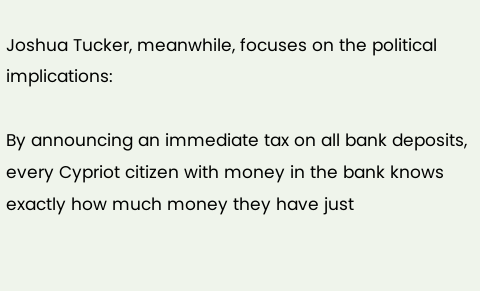Joshua Tucker, meanwhile, focuses on the political implications:

By announcing an immediate tax on all bank deposits, every Cypriot citizen with money in the bank knows exactly how much money they have just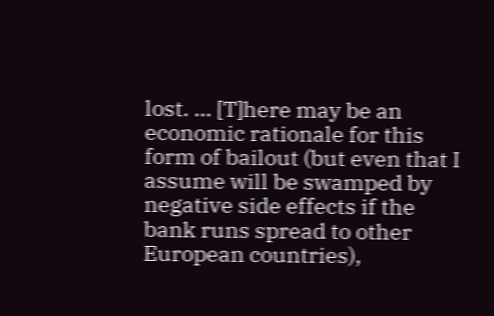lost. … [T]here may be an economic rationale for this form of bailout (but even that I assume will be swamped by negative side effects if the bank runs spread to other European countries),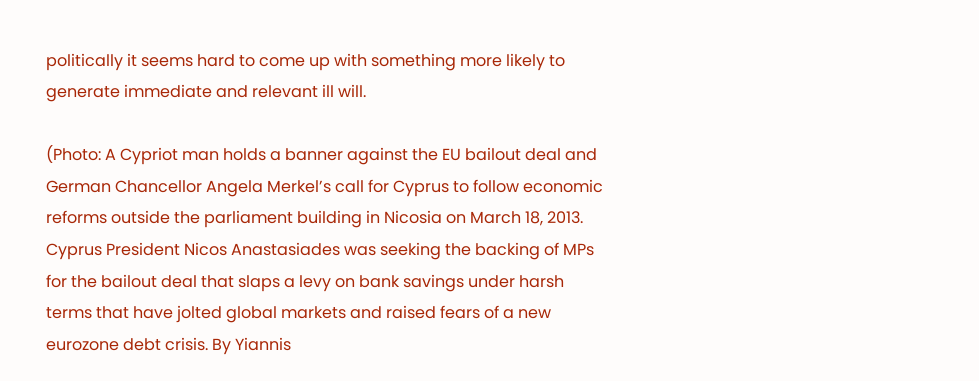politically it seems hard to come up with something more likely to generate immediate and relevant ill will.

(Photo: A Cypriot man holds a banner against the EU bailout deal and German Chancellor Angela Merkel’s call for Cyprus to follow economic reforms outside the parliament building in Nicosia on March 18, 2013. Cyprus President Nicos Anastasiades was seeking the backing of MPs for the bailout deal that slaps a levy on bank savings under harsh terms that have jolted global markets and raised fears of a new eurozone debt crisis. By Yiannis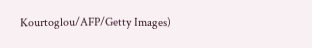Kourtoglou/AFP/Getty Images)